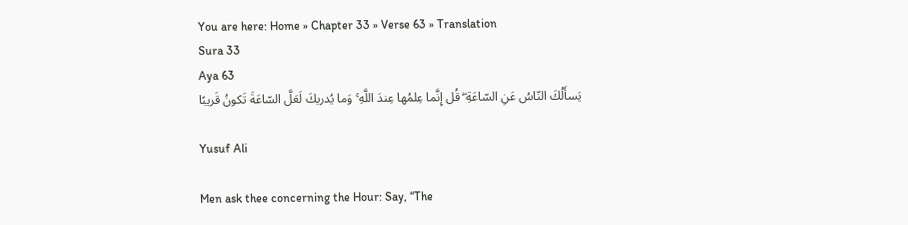You are here: Home » Chapter 33 » Verse 63 » Translation
Sura 33
Aya 63
يَسأَلُكَ النّاسُ عَنِ السّاعَةِ ۖ قُل إِنَّما عِلمُها عِندَ اللَّهِ ۚ وَما يُدريكَ لَعَلَّ السّاعَةَ تَكونُ قَريبًا

Yusuf Ali

Men ask thee concerning the Hour: Say, “The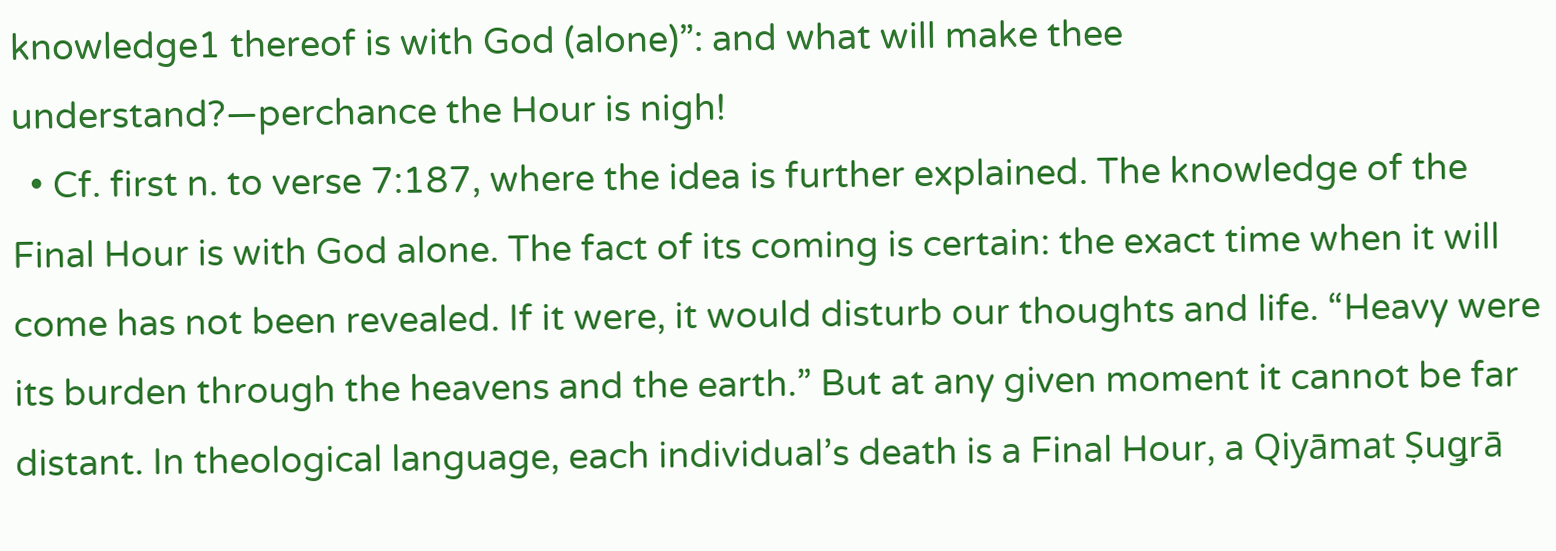knowledge1 thereof is with God (alone)”: and what will make thee understand?—perchance the Hour is nigh!
  • Cf. first n. to verse 7:187, where the idea is further explained. The knowledge of the Final Hour is with God alone. The fact of its coming is certain: the exact time when it will come has not been revealed. If it were, it would disturb our thoughts and life. “Heavy were its burden through the heavens and the earth.” But at any given moment it cannot be far distant. In theological language, each individual’s death is a Final Hour, a Qiyāmat Ṣuǥrā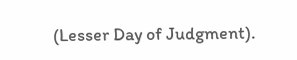(Lesser Day of Judgment).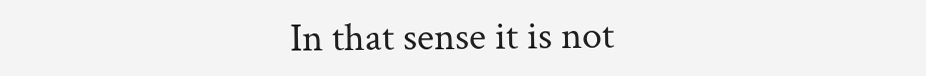In that sense it is not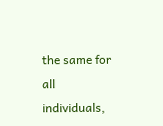the same for all individuals,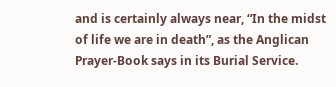and is certainly always near, “In the midst of life we are in death”, as the Anglican Prayer-Book says in its Burial Service.